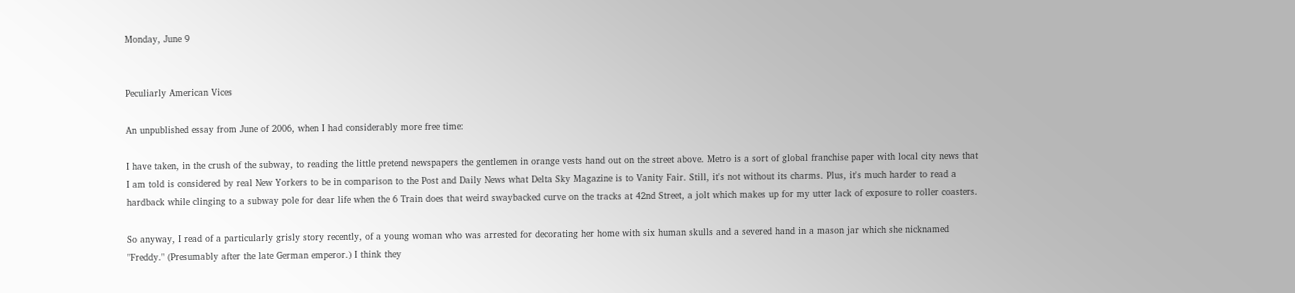Monday, June 9


Peculiarly American Vices

An unpublished essay from June of 2006, when I had considerably more free time:

I have taken, in the crush of the subway, to reading the little pretend newspapers the gentlemen in orange vests hand out on the street above. Metro is a sort of global franchise paper with local city news that I am told is considered by real New Yorkers to be in comparison to the Post and Daily News what Delta Sky Magazine is to Vanity Fair. Still, it's not without its charms. Plus, it's much harder to read a hardback while clinging to a subway pole for dear life when the 6 Train does that weird swaybacked curve on the tracks at 42nd Street, a jolt which makes up for my utter lack of exposure to roller coasters.

So anyway, I read of a particularly grisly story recently, of a young woman who was arrested for decorating her home with six human skulls and a severed hand in a mason jar which she nicknamed "Freddy." (Presumably after the late German emperor.) I think they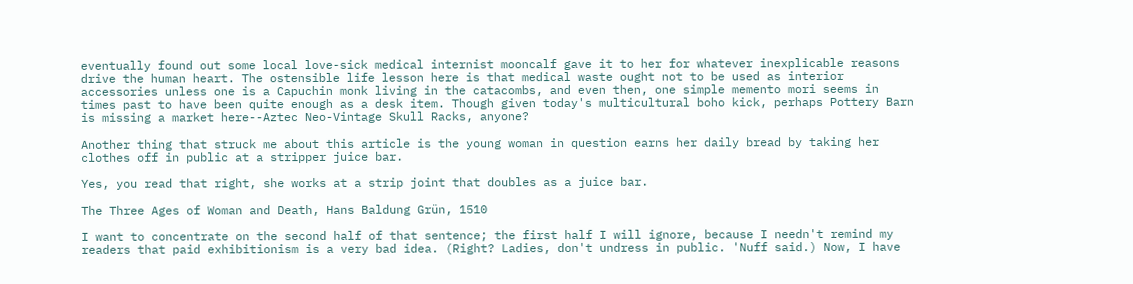eventually found out some local love-sick medical internist mooncalf gave it to her for whatever inexplicable reasons drive the human heart. The ostensible life lesson here is that medical waste ought not to be used as interior accessories unless one is a Capuchin monk living in the catacombs, and even then, one simple memento mori seems in times past to have been quite enough as a desk item. Though given today's multicultural boho kick, perhaps Pottery Barn is missing a market here--Aztec Neo-Vintage Skull Racks, anyone?

Another thing that struck me about this article is the young woman in question earns her daily bread by taking her clothes off in public at a stripper juice bar.

Yes, you read that right, she works at a strip joint that doubles as a juice bar.

The Three Ages of Woman and Death, Hans Baldung Grün, 1510

I want to concentrate on the second half of that sentence; the first half I will ignore, because I needn't remind my readers that paid exhibitionism is a very bad idea. (Right? Ladies, don't undress in public. 'Nuff said.) Now, I have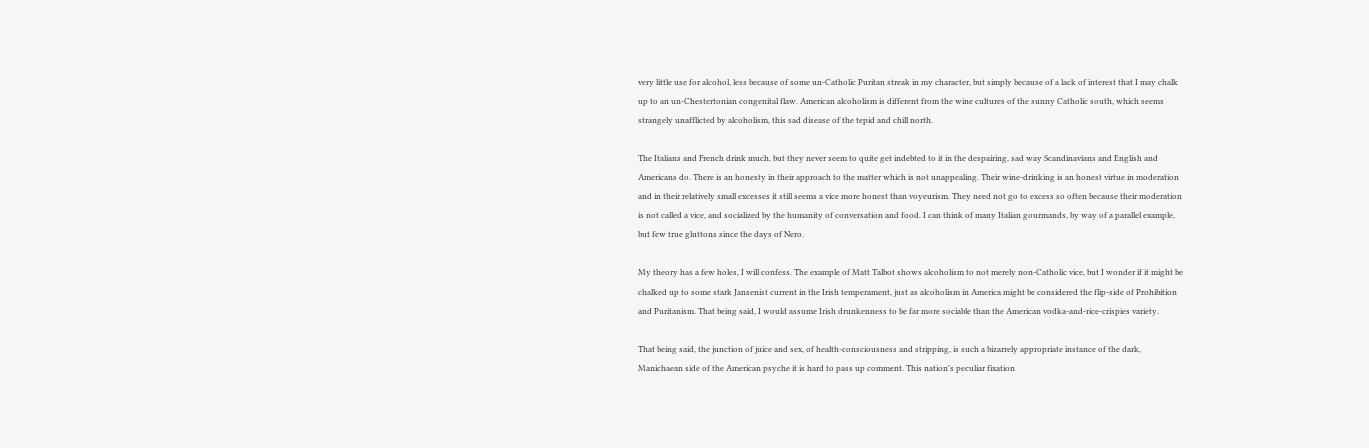very little use for alcohol, less because of some un-Catholic Puritan streak in my character, but simply because of a lack of interest that I may chalk up to an un-Chestertonian congenital flaw. American alcoholism is different from the wine cultures of the sunny Catholic south, which seems strangely unafflicted by alcoholism, this sad disease of the tepid and chill north.

The Italians and French drink much, but they never seem to quite get indebted to it in the despairing, sad way Scandinavians and English and Americans do. There is an honesty in their approach to the matter which is not unappealing. Their wine-drinking is an honest virtue in moderation and in their relatively small excesses it still seems a vice more honest than voyeurism. They need not go to excess so often because their moderation is not called a vice, and socialized by the humanity of conversation and food. I can think of many Italian gourmands, by way of a parallel example, but few true gluttons since the days of Nero.

My theory has a few holes, I will confess. The example of Matt Talbot shows alcoholism to not merely non-Catholic vice, but I wonder if it might be chalked up to some stark Jansenist current in the Irish temperament, just as alcoholism in America might be considered the flip-side of Prohibition and Puritanism. That being said, I would assume Irish drunkenness to be far more sociable than the American vodka-and-rice-crispies variety.

That being said, the junction of juice and sex, of health-consciousness and stripping, is such a bizarrely appropriate instance of the dark, Manichaean side of the American psyche it is hard to pass up comment. This nation's peculiar fixation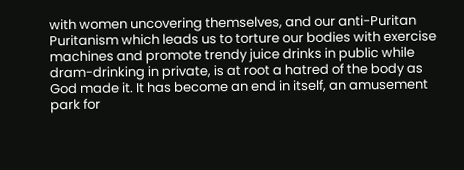with women uncovering themselves, and our anti-Puritan Puritanism which leads us to torture our bodies with exercise machines and promote trendy juice drinks in public while dram-drinking in private, is at root a hatred of the body as God made it. It has become an end in itself, an amusement park for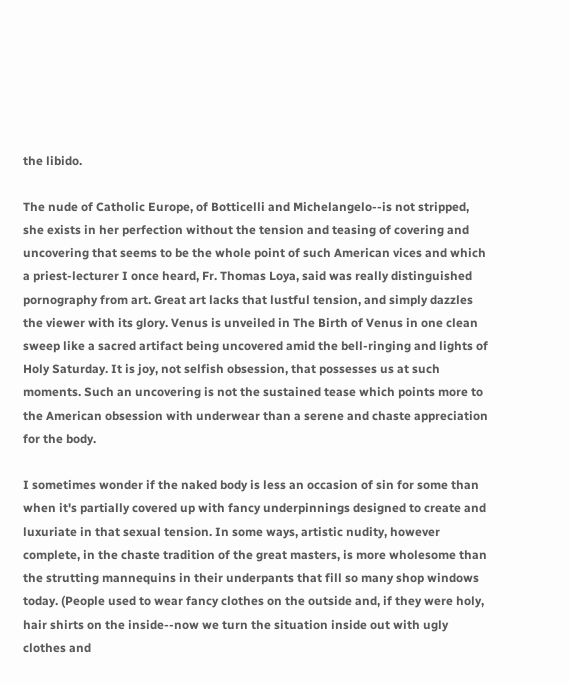the libido.

The nude of Catholic Europe, of Botticelli and Michelangelo--is not stripped, she exists in her perfection without the tension and teasing of covering and uncovering that seems to be the whole point of such American vices and which a priest-lecturer I once heard, Fr. Thomas Loya, said was really distinguished pornography from art. Great art lacks that lustful tension, and simply dazzles the viewer with its glory. Venus is unveiled in The Birth of Venus in one clean sweep like a sacred artifact being uncovered amid the bell-ringing and lights of Holy Saturday. It is joy, not selfish obsession, that possesses us at such moments. Such an uncovering is not the sustained tease which points more to the American obsession with underwear than a serene and chaste appreciation for the body.

I sometimes wonder if the naked body is less an occasion of sin for some than when it's partially covered up with fancy underpinnings designed to create and luxuriate in that sexual tension. In some ways, artistic nudity, however complete, in the chaste tradition of the great masters, is more wholesome than the strutting mannequins in their underpants that fill so many shop windows today. (People used to wear fancy clothes on the outside and, if they were holy, hair shirts on the inside--now we turn the situation inside out with ugly clothes and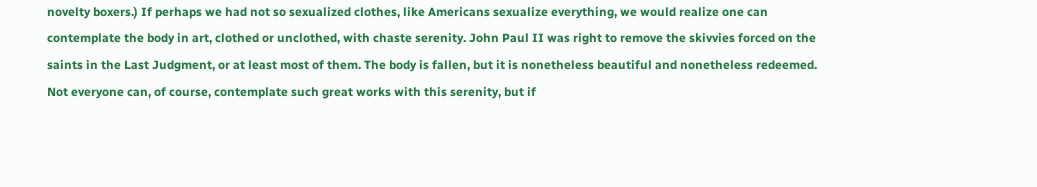novelty boxers.) If perhaps we had not so sexualized clothes, like Americans sexualize everything, we would realize one can contemplate the body in art, clothed or unclothed, with chaste serenity. John Paul II was right to remove the skivvies forced on the saints in the Last Judgment, or at least most of them. The body is fallen, but it is nonetheless beautiful and nonetheless redeemed. Not everyone can, of course, contemplate such great works with this serenity, but if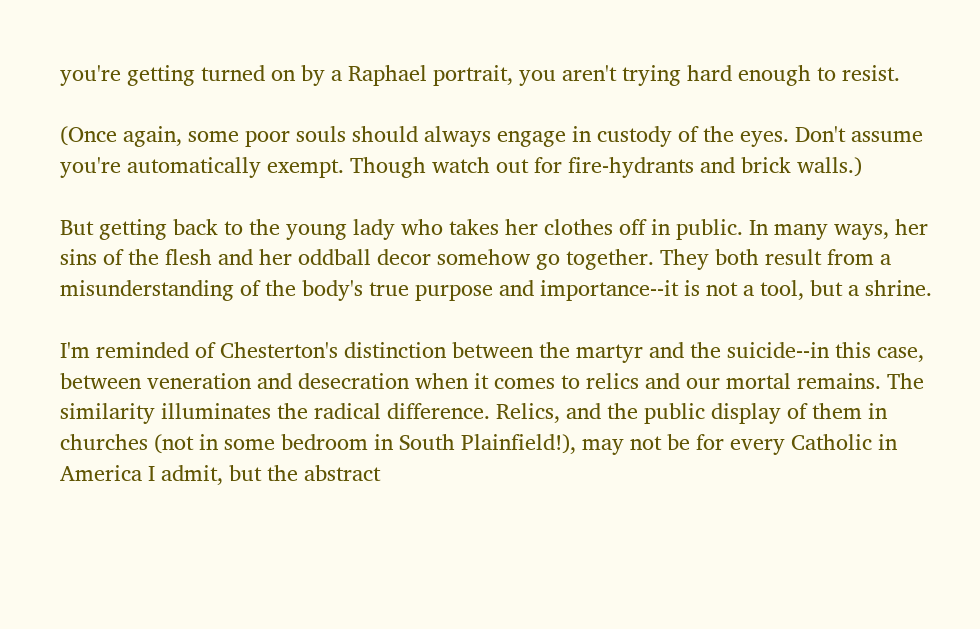you're getting turned on by a Raphael portrait, you aren't trying hard enough to resist.

(Once again, some poor souls should always engage in custody of the eyes. Don't assume you're automatically exempt. Though watch out for fire-hydrants and brick walls.)

But getting back to the young lady who takes her clothes off in public. In many ways, her sins of the flesh and her oddball decor somehow go together. They both result from a misunderstanding of the body's true purpose and importance--it is not a tool, but a shrine.

I'm reminded of Chesterton's distinction between the martyr and the suicide--in this case, between veneration and desecration when it comes to relics and our mortal remains. The similarity illuminates the radical difference. Relics, and the public display of them in churches (not in some bedroom in South Plainfield!), may not be for every Catholic in America I admit, but the abstract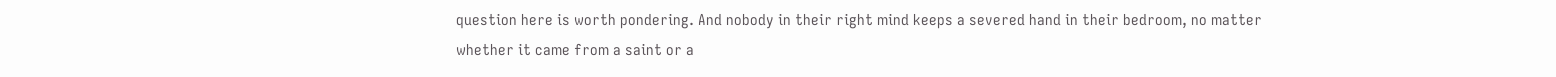question here is worth pondering. And nobody in their right mind keeps a severed hand in their bedroom, no matter whether it came from a saint or a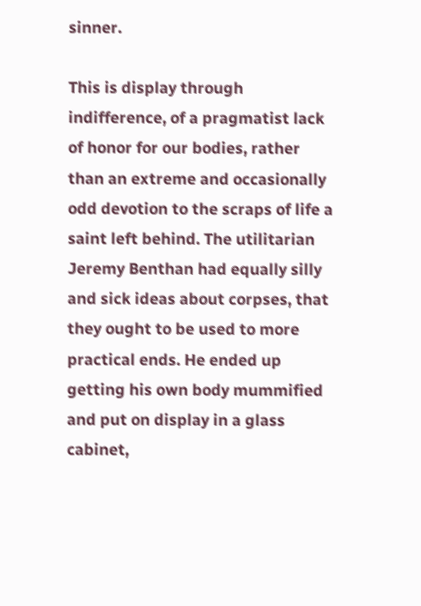sinner.

This is display through indifference, of a pragmatist lack of honor for our bodies, rather than an extreme and occasionally odd devotion to the scraps of life a saint left behind. The utilitarian Jeremy Benthan had equally silly and sick ideas about corpses, that they ought to be used to more practical ends. He ended up getting his own body mummified and put on display in a glass cabinet,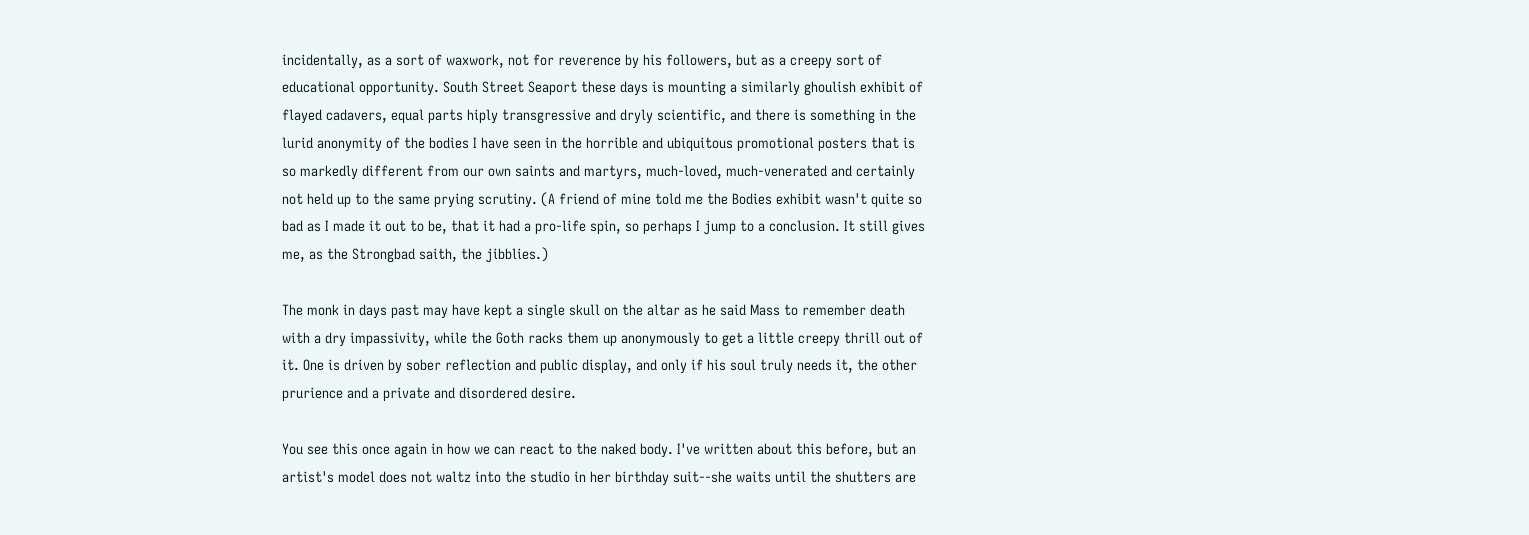incidentally, as a sort of waxwork, not for reverence by his followers, but as a creepy sort of educational opportunity. South Street Seaport these days is mounting a similarly ghoulish exhibit of flayed cadavers, equal parts hiply transgressive and dryly scientific, and there is something in the lurid anonymity of the bodies I have seen in the horrible and ubiquitous promotional posters that is so markedly different from our own saints and martyrs, much-loved, much-venerated and certainly not held up to the same prying scrutiny. (A friend of mine told me the Bodies exhibit wasn't quite so bad as I made it out to be, that it had a pro-life spin, so perhaps I jump to a conclusion. It still gives me, as the Strongbad saith, the jibblies.)

The monk in days past may have kept a single skull on the altar as he said Mass to remember death with a dry impassivity, while the Goth racks them up anonymously to get a little creepy thrill out of it. One is driven by sober reflection and public display, and only if his soul truly needs it, the other prurience and a private and disordered desire.

You see this once again in how we can react to the naked body. I've written about this before, but an artist's model does not waltz into the studio in her birthday suit--she waits until the shutters are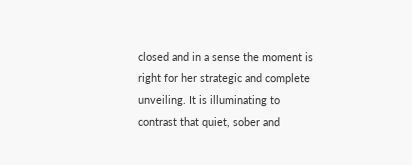closed and in a sense the moment is right for her strategic and complete unveiling. It is illuminating to contrast that quiet, sober and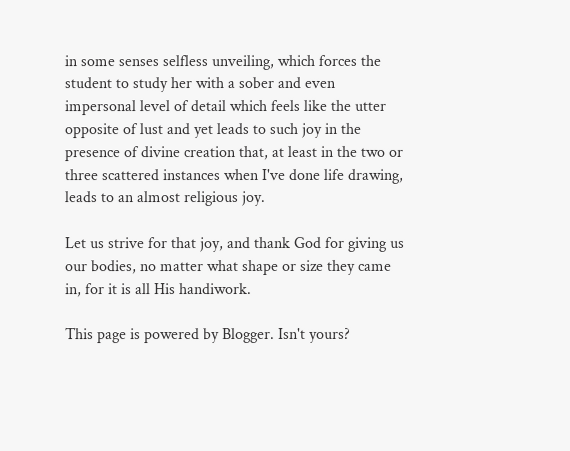in some senses selfless unveiling, which forces the student to study her with a sober and even impersonal level of detail which feels like the utter opposite of lust and yet leads to such joy in the presence of divine creation that, at least in the two or three scattered instances when I've done life drawing, leads to an almost religious joy.

Let us strive for that joy, and thank God for giving us our bodies, no matter what shape or size they came in, for it is all His handiwork.

This page is powered by Blogger. Isn't yours?